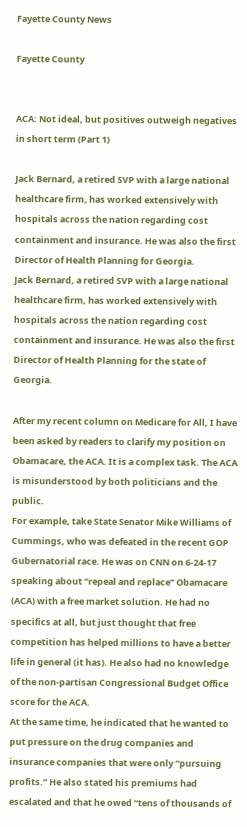Fayette County News

Fayette County


ACA: Not ideal, but positives outweigh negatives in short term (Part 1)

Jack Bernard, a retired SVP with a large national healthcare firm, has worked extensively with hospitals across the nation regarding cost containment and insurance. He was also the first Director of Health Planning for Georgia.
Jack Bernard, a retired SVP with a large national healthcare firm, has worked extensively with hospitals across the nation regarding cost containment and insurance. He was also the first Director of Health Planning for the state of Georgia.

After my recent column on Medicare for All, I have been asked by readers to clarify my position on Obamacare, the ACA. It is a complex task. The ACA is misunderstood by both politicians and the public.
For example, take State Senator Mike Williams of Cummings, who was defeated in the recent GOP Gubernatorial race. He was on CNN on 6-24-17 speaking about “repeal and replace’’ Obamacare (ACA) with a free market solution. He had no specifics at all, but just thought that free competition has helped millions to have a better life in general (it has). He also had no knowledge of the non-partisan Congressional Budget Office score for the ACA.
At the same time, he indicated that he wanted to put pressure on the drug companies and insurance companies that were only “pursuing profits.” He also stated his premiums had escalated and that he owed “tens of thousands of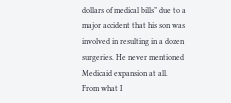dollars of medical bills” due to a major accident that his son was involved in resulting in a dozen surgeries. He never mentioned Medicaid expansion at all.
From what I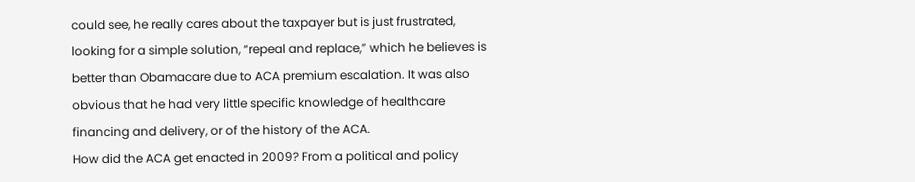could see, he really cares about the taxpayer but is just frustrated, looking for a simple solution, “repeal and replace,” which he believes is better than Obamacare due to ACA premium escalation. It was also obvious that he had very little specific knowledge of healthcare financing and delivery, or of the history of the ACA.
How did the ACA get enacted in 2009? From a political and policy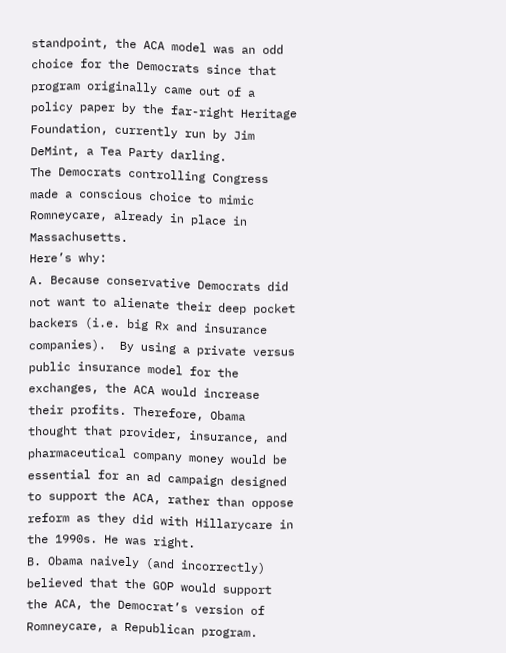standpoint, the ACA model was an odd choice for the Democrats since that program originally came out of a policy paper by the far-right Heritage Foundation, currently run by Jim DeMint, a Tea Party darling.
The Democrats controlling Congress made a conscious choice to mimic Romneycare, already in place in Massachusetts.
Here’s why:
A. Because conservative Democrats did not want to alienate their deep pocket backers (i.e. big Rx and insurance companies).  By using a private versus public insurance model for the exchanges, the ACA would increase their profits. Therefore, Obama thought that provider, insurance, and pharmaceutical company money would be essential for an ad campaign designed to support the ACA, rather than oppose reform as they did with Hillarycare in the 1990s. He was right.
B. Obama naively (and incorrectly) believed that the GOP would support the ACA, the Democrat’s version of Romneycare, a Republican program.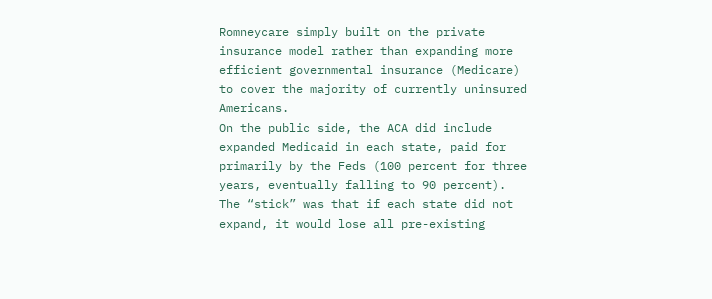Romneycare simply built on the private insurance model rather than expanding more efficient governmental insurance (Medicare) to cover the majority of currently uninsured Americans.
On the public side, the ACA did include expanded Medicaid in each state, paid for primarily by the Feds (100 percent for three years, eventually falling to 90 percent). The “stick” was that if each state did not expand, it would lose all pre-existing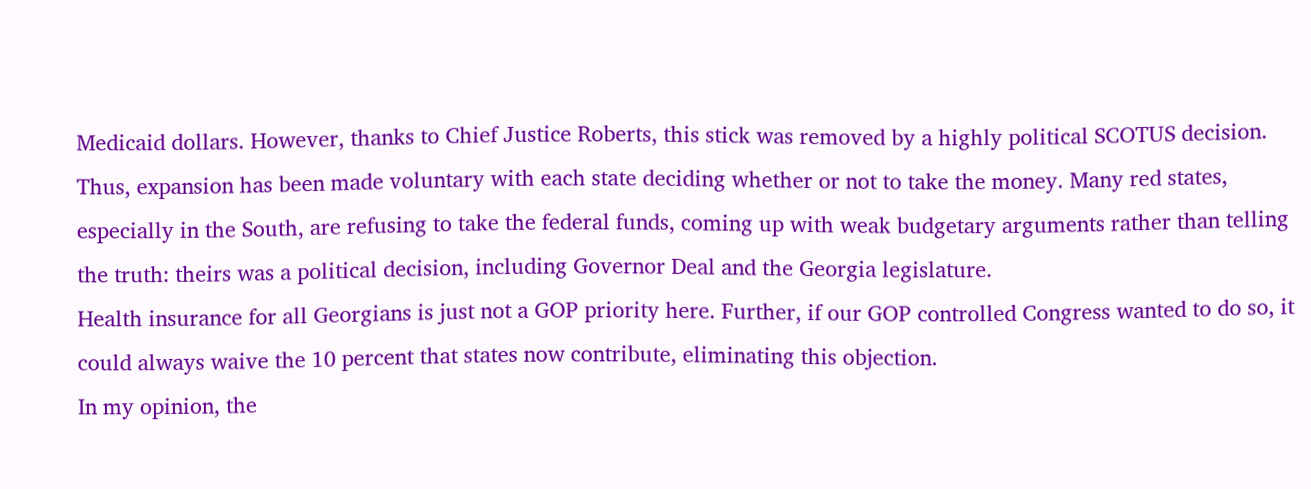Medicaid dollars. However, thanks to Chief Justice Roberts, this stick was removed by a highly political SCOTUS decision.
Thus, expansion has been made voluntary with each state deciding whether or not to take the money. Many red states, especially in the South, are refusing to take the federal funds, coming up with weak budgetary arguments rather than telling the truth: theirs was a political decision, including Governor Deal and the Georgia legislature.
Health insurance for all Georgians is just not a GOP priority here. Further, if our GOP controlled Congress wanted to do so, it could always waive the 10 percent that states now contribute, eliminating this objection.
In my opinion, the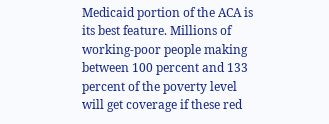Medicaid portion of the ACA is its best feature. Millions of working-poor people making between 100 percent and 133 percent of the poverty level will get coverage if these red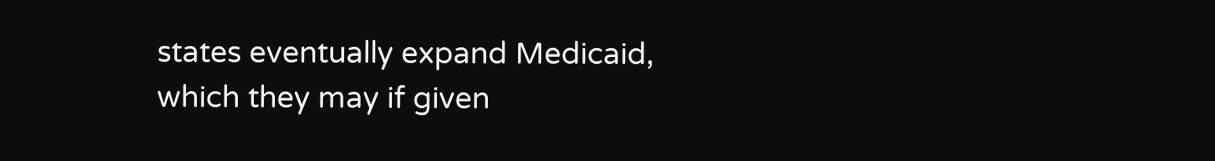states eventually expand Medicaid, which they may if given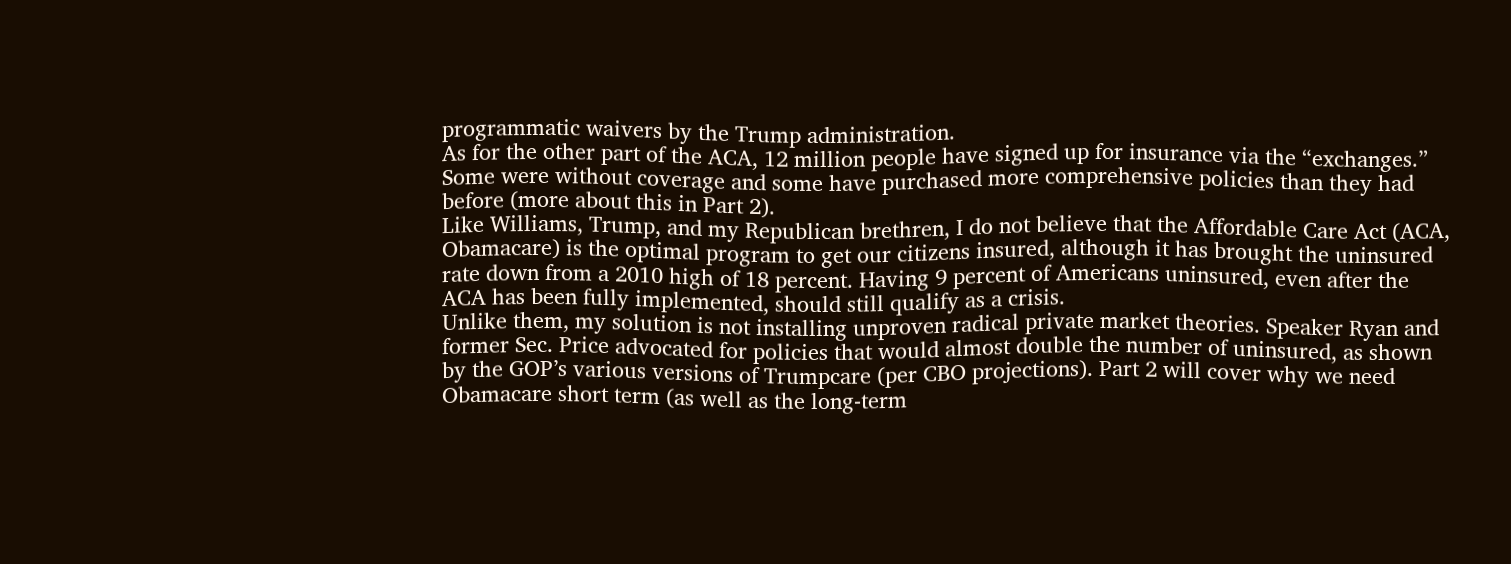programmatic waivers by the Trump administration.
As for the other part of the ACA, 12 million people have signed up for insurance via the “exchanges.” Some were without coverage and some have purchased more comprehensive policies than they had before (more about this in Part 2).
Like Williams, Trump, and my Republican brethren, I do not believe that the Affordable Care Act (ACA, Obamacare) is the optimal program to get our citizens insured, although it has brought the uninsured rate down from a 2010 high of 18 percent. Having 9 percent of Americans uninsured, even after the ACA has been fully implemented, should still qualify as a crisis.
Unlike them, my solution is not installing unproven radical private market theories. Speaker Ryan and former Sec. Price advocated for policies that would almost double the number of uninsured, as shown by the GOP’s various versions of Trumpcare (per CBO projections). Part 2 will cover why we need Obamacare short term (as well as the long-term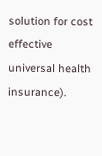solution for cost effective universal health insurance).